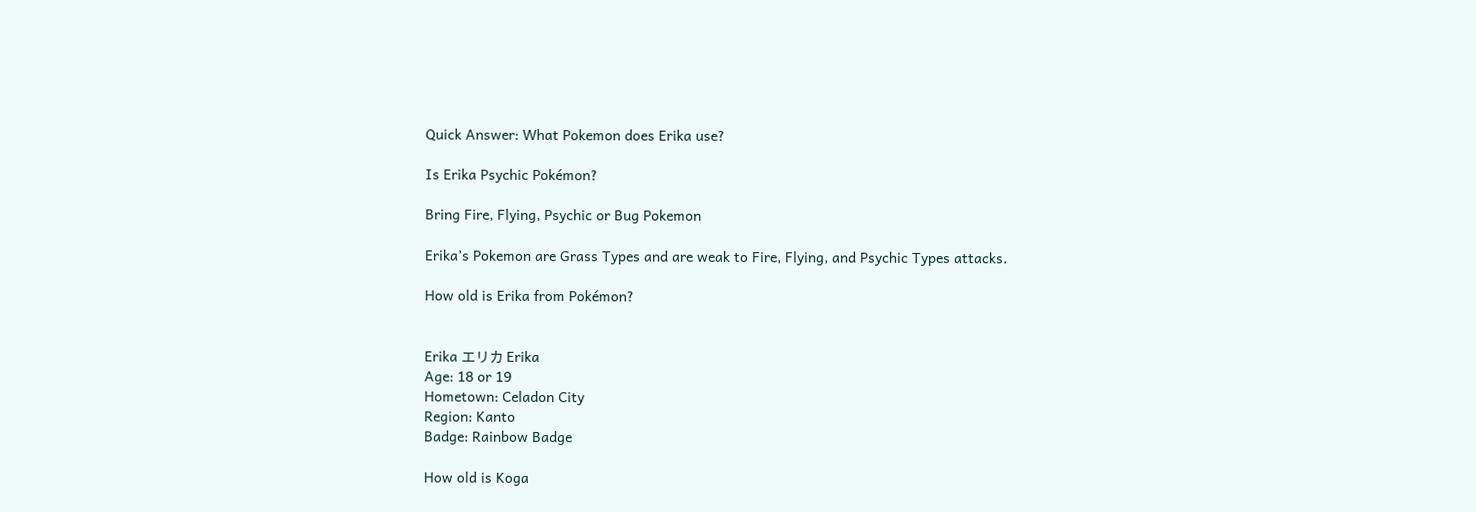Quick Answer: What Pokemon does Erika use?

Is Erika Psychic Pokémon?

Bring Fire, Flying, Psychic or Bug Pokemon

Erika’s Pokemon are Grass Types and are weak to Fire, Flying, and Psychic Types attacks.

How old is Erika from Pokémon?


Erika エリカ Erika
Age: 18 or 19
Hometown: Celadon City
Region: Kanto
Badge: Rainbow Badge

How old is Koga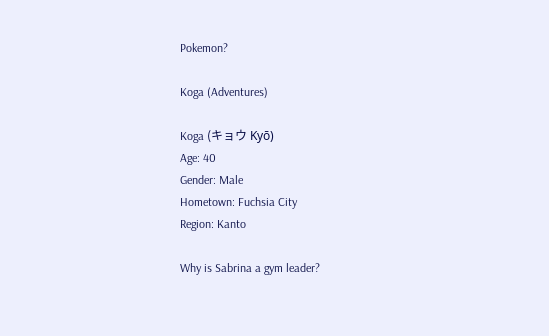Pokemon?

Koga (Adventures)

Koga (キョウ Kyō)
Age: 40
Gender: Male
Hometown: Fuchsia City
Region: Kanto

Why is Sabrina a gym leader?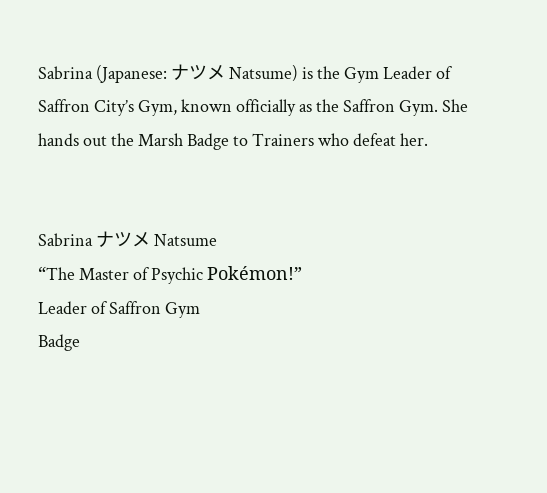Sabrina (Japanese: ナツメ Natsume) is the Gym Leader of Saffron City’s Gym, known officially as the Saffron Gym. She hands out the Marsh Badge to Trainers who defeat her.


Sabrina ナツメ Natsume
“The Master of Psychic Pokémon!”
Leader of Saffron Gym
Badge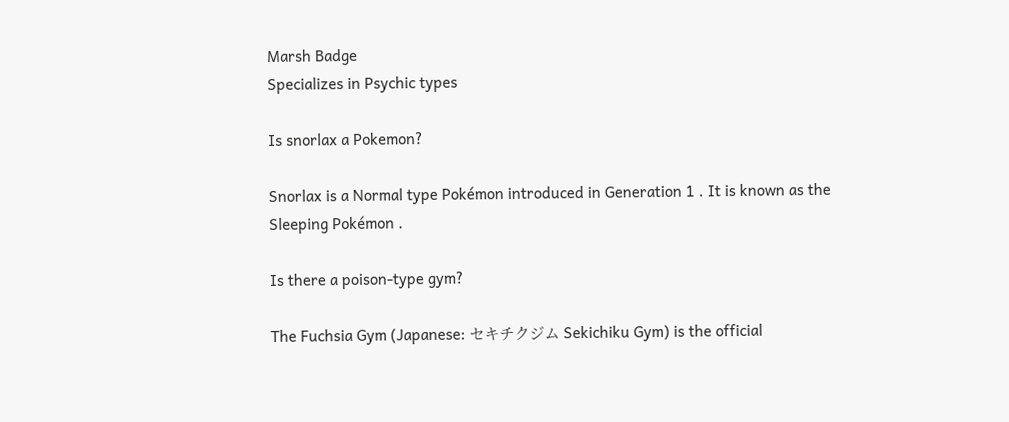Marsh Badge
Specializes in Psychic types

Is snorlax a Pokemon?

Snorlax is a Normal type Pokémon introduced in Generation 1 . It is known as the Sleeping Pokémon .

Is there a poison-type gym?

The Fuchsia Gym (Japanese: セキチクジム Sekichiku Gym) is the official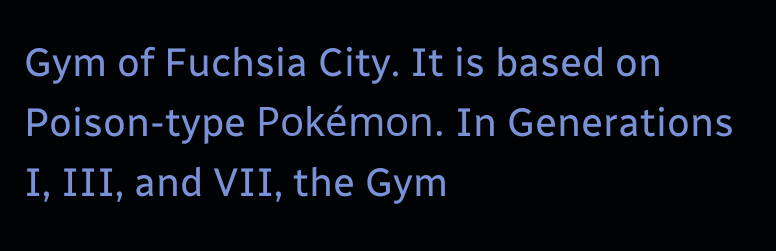Gym of Fuchsia City. It is based on Poison-type Pokémon. In Generations I, III, and VII, the Gym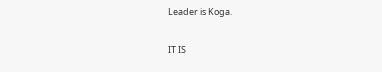Leader is Koga.

IT IS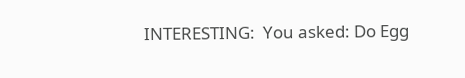INTERESTING:  You asked: Do Egg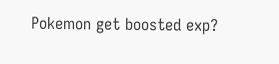Pokemon get boosted exp?